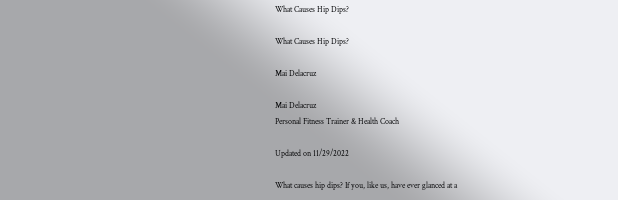What Causes Hip Dips?

What Causes Hip Dips?

Mai Delacruz

Mai Delacruz
Personal Fitness Trainer & Health Coach

Updated on 11/29/2022

What causes hip dips? If you, like us, have ever glanced at a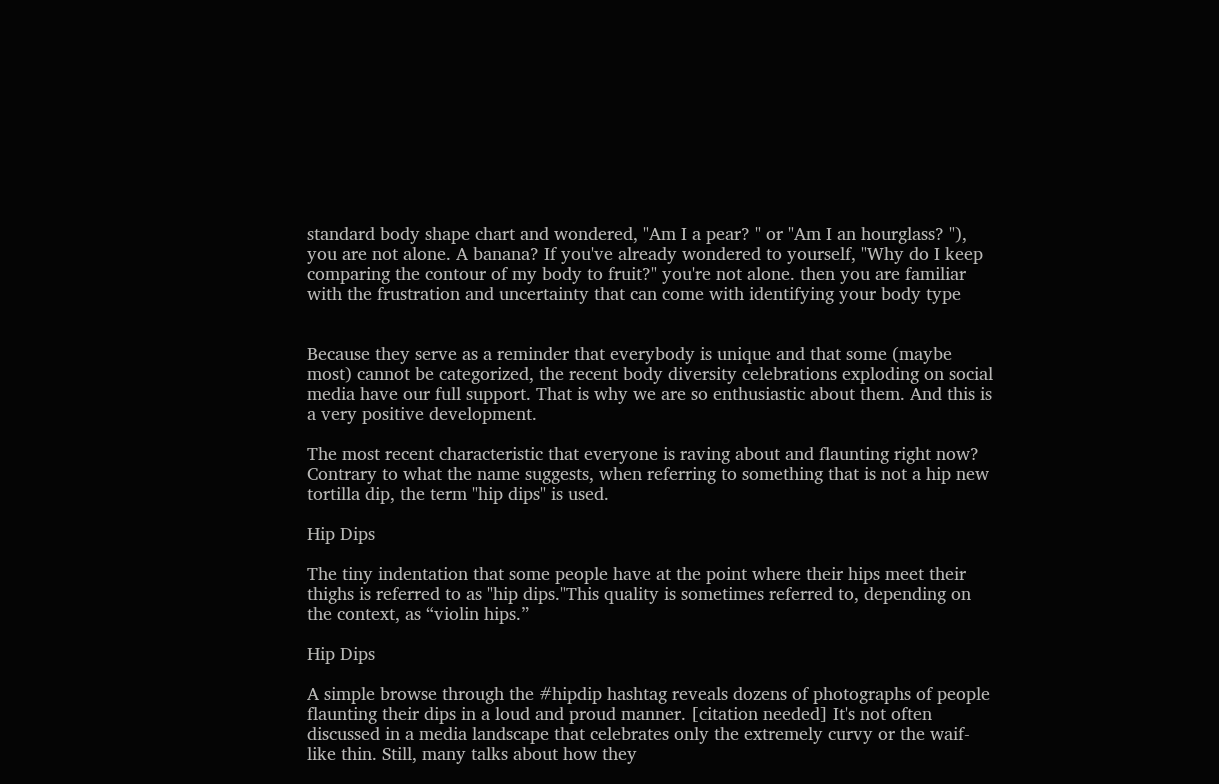standard body shape chart and wondered, "Am I a pear? " or "Am I an hourglass? "), you are not alone. A banana? If you've already wondered to yourself, "Why do I keep comparing the contour of my body to fruit?" you're not alone. then you are familiar with the frustration and uncertainty that can come with identifying your body type


Because they serve as a reminder that everybody is unique and that some (maybe most) cannot be categorized, the recent body diversity celebrations exploding on social media have our full support. That is why we are so enthusiastic about them. And this is a very positive development.

The most recent characteristic that everyone is raving about and flaunting right now? Contrary to what the name suggests, when referring to something that is not a hip new tortilla dip, the term "hip dips" is used.

Hip Dips

The tiny indentation that some people have at the point where their hips meet their thighs is referred to as "hip dips."This quality is sometimes referred to, depending on the context, as “violin hips.”

Hip Dips

A simple browse through the #hipdip hashtag reveals dozens of photographs of people flaunting their dips in a loud and proud manner. [citation needed] It's not often discussed in a media landscape that celebrates only the extremely curvy or the waif-like thin. Still, many talks about how they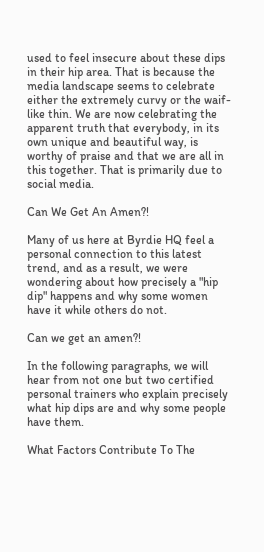used to feel insecure about these dips in their hip area. That is because the media landscape seems to celebrate either the extremely curvy or the waif-like thin. We are now celebrating the apparent truth that everybody, in its own unique and beautiful way, is worthy of praise and that we are all in this together. That is primarily due to social media.

Can We Get An Amen?!

Many of us here at Byrdie HQ feel a personal connection to this latest trend, and as a result, we were wondering about how precisely a "hip dip" happens and why some women have it while others do not.

Can we get an amen?!

In the following paragraphs, we will hear from not one but two certified personal trainers who explain precisely what hip dips are and why some people have them.

What Factors Contribute To The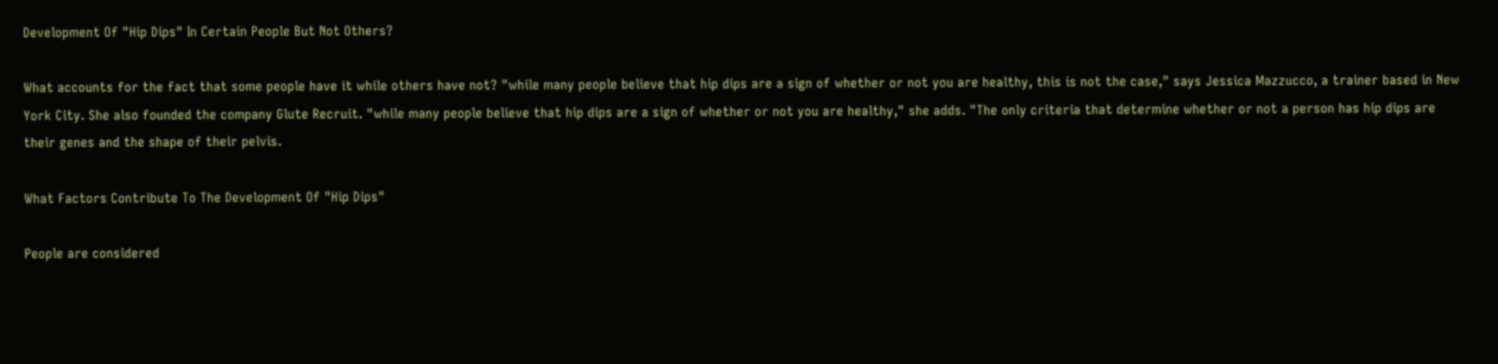Development Of "Hip Dips" In Certain People But Not Others?

What accounts for the fact that some people have it while others have not? "while many people believe that hip dips are a sign of whether or not you are healthy, this is not the case," says Jessica Mazzucco, a trainer based in New York City. She also founded the company Glute Recruit. "while many people believe that hip dips are a sign of whether or not you are healthy," she adds. "The only criteria that determine whether or not a person has hip dips are their genes and the shape of their pelvis.

What Factors Contribute To The Development Of "Hip Dips"

People are considered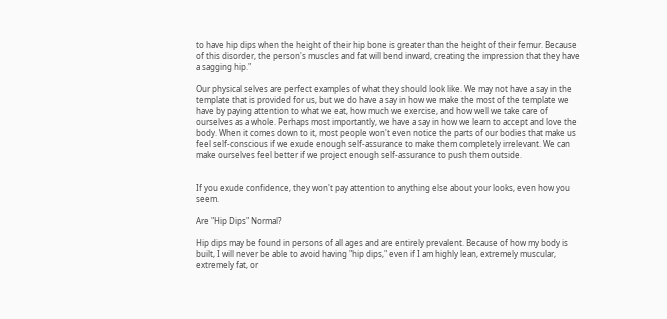to have hip dips when the height of their hip bone is greater than the height of their femur. Because of this disorder, the person's muscles and fat will bend inward, creating the impression that they have a sagging hip."

Our physical selves are perfect examples of what they should look like. We may not have a say in the template that is provided for us, but we do have a say in how we make the most of the template we have by paying attention to what we eat, how much we exercise, and how well we take care of ourselves as a whole. Perhaps most importantly, we have a say in how we learn to accept and love the body. When it comes down to it, most people won't even notice the parts of our bodies that make us feel self-conscious if we exude enough self-assurance to make them completely irrelevant. We can make ourselves feel better if we project enough self-assurance to push them outside.


If you exude confidence, they won't pay attention to anything else about your looks, even how you seem.

Are "Hip Dips" Normal?

Hip dips may be found in persons of all ages and are entirely prevalent. Because of how my body is built, I will never be able to avoid having "hip dips," even if I am highly lean, extremely muscular, extremely fat, or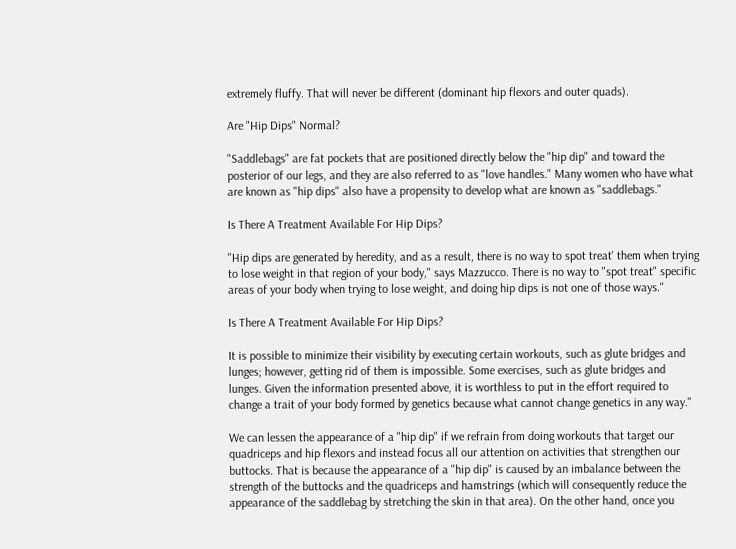extremely fluffy. That will never be different (dominant hip flexors and outer quads).

Are "Hip Dips" Normal?

"Saddlebags" are fat pockets that are positioned directly below the "hip dip" and toward the posterior of our legs, and they are also referred to as "love handles." Many women who have what are known as "hip dips" also have a propensity to develop what are known as "saddlebags."

Is There A Treatment Available For Hip Dips?

"Hip dips are generated by heredity, and as a result, there is no way to spot treat' them when trying to lose weight in that region of your body," says Mazzucco. There is no way to "spot treat" specific areas of your body when trying to lose weight, and doing hip dips is not one of those ways."

Is There A Treatment Available For Hip Dips?

It is possible to minimize their visibility by executing certain workouts, such as glute bridges and lunges; however, getting rid of them is impossible. Some exercises, such as glute bridges and lunges. Given the information presented above, it is worthless to put in the effort required to change a trait of your body formed by genetics because what cannot change genetics in any way."

We can lessen the appearance of a "hip dip" if we refrain from doing workouts that target our quadriceps and hip flexors and instead focus all our attention on activities that strengthen our buttocks. That is because the appearance of a "hip dip" is caused by an imbalance between the strength of the buttocks and the quadriceps and hamstrings (which will consequently reduce the appearance of the saddlebag by stretching the skin in that area). On the other hand, once you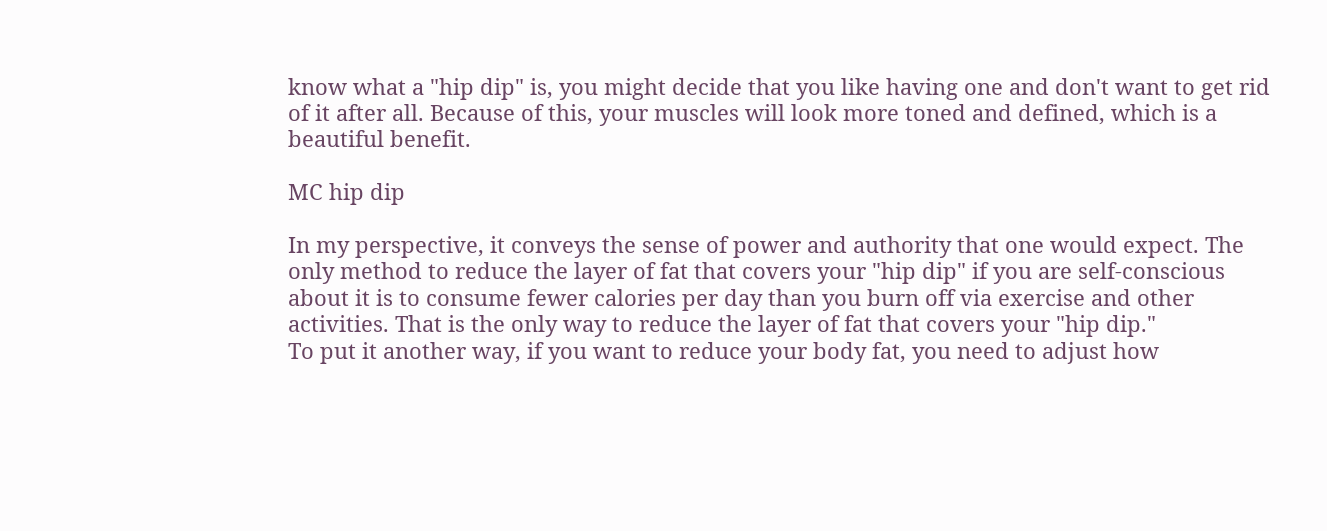know what a "hip dip" is, you might decide that you like having one and don't want to get rid of it after all. Because of this, your muscles will look more toned and defined, which is a beautiful benefit.

MC hip dip

In my perspective, it conveys the sense of power and authority that one would expect. The only method to reduce the layer of fat that covers your "hip dip" if you are self-conscious about it is to consume fewer calories per day than you burn off via exercise and other activities. That is the only way to reduce the layer of fat that covers your "hip dip."
To put it another way, if you want to reduce your body fat, you need to adjust how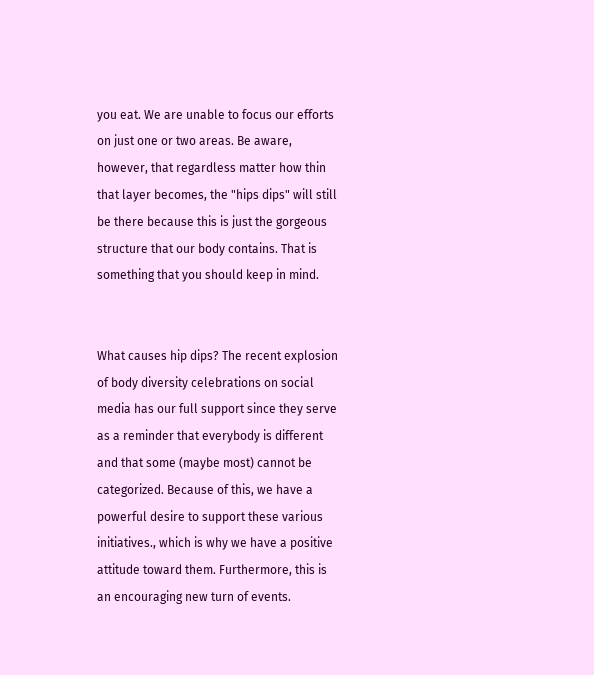you eat. We are unable to focus our efforts on just one or two areas. Be aware, however, that regardless matter how thin that layer becomes, the "hips dips" will still be there because this is just the gorgeous structure that our body contains. That is something that you should keep in mind.


What causes hip dips? The recent explosion of body diversity celebrations on social media has our full support since they serve as a reminder that everybody is different and that some (maybe most) cannot be categorized. Because of this, we have a powerful desire to support these various initiatives., which is why we have a positive attitude toward them. Furthermore, this is an encouraging new turn of events.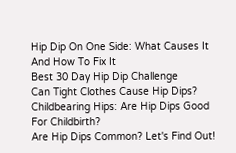Hip Dip On One Side: What Causes It And How To Fix It
Best 30 Day Hip Dip Challenge
Can Tight Clothes Cause Hip Dips?
Childbearing Hips: Are Hip Dips Good For Childbirth?
Are Hip Dips Common? Let's Find Out!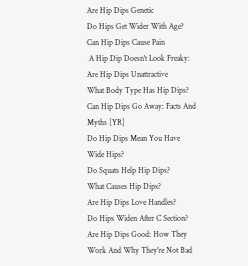Are Hip Dips Genetic
Do Hips Get Wider With Age?
Can Hip Dips Cause Pain
 A Hip Dip Doesn't Look Freaky: Are Hip Dips Unattractive
What Body Type Has Hip Dips?
Can Hip Dips Go Away: Facts And Myths [YR]
Do Hip Dips Mean You Have Wide Hips?
Do Squats Help Hip Dips?
What Causes Hip Dips?
Are Hip Dips Love Handles?
Do Hips Widen After C Section?
Are Hip Dips Good: How They Work And Why They're Not Bad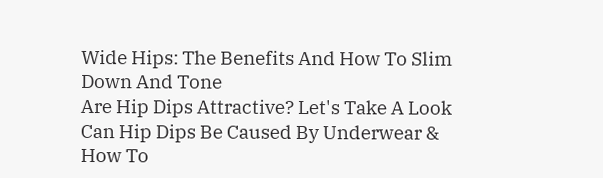Wide Hips: The Benefits And How To Slim Down And Tone
Are Hip Dips Attractive? Let's Take A Look
Can Hip Dips Be Caused By Underwear & How To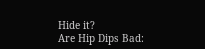Hide it?
Are Hip Dips Bad: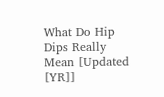What Do Hip Dips Really Mean [Updated [YR]]